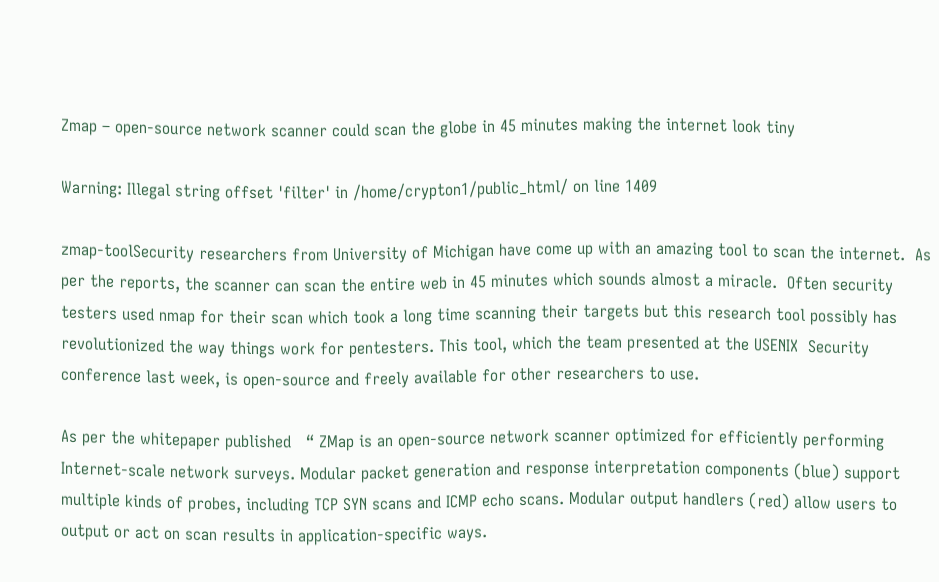Zmap – open-source network scanner could scan the globe in 45 minutes making the internet look tiny

Warning: Illegal string offset 'filter' in /home/crypton1/public_html/ on line 1409

zmap-toolSecurity researchers from University of Michigan have come up with an amazing tool to scan the internet.  As per the reports, the scanner can scan the entire web in 45 minutes which sounds almost a miracle.  Often security testers used nmap for their scan which took a long time scanning their targets but this research tool possibly has revolutionized the way things work for pentesters. This tool, which the team presented at the USENIX  Security conference last week, is open-source and freely available for other researchers to use.

As per the whitepaper published   “ ZMap is an open-source network scanner optimized for efficiently performing Internet-scale network surveys. Modular packet generation and response interpretation components (blue) support multiple kinds of probes, including TCP SYN scans and ICMP echo scans. Modular output handlers (red) allow users to output or act on scan results in application-specific ways.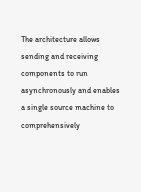The architecture allows sending and receiving components to run asynchronously and enables a single source machine to comprehensively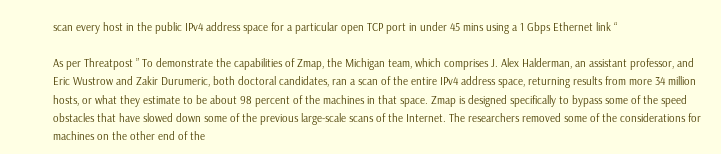scan every host in the public IPv4 address space for a particular open TCP port in under 45 mins using a 1 Gbps Ethernet link “

As per Threatpost ” To demonstrate the capabilities of Zmap, the Michigan team, which comprises J. Alex Halderman, an assistant professor, and Eric Wustrow and Zakir Durumeric, both doctoral candidates, ran a scan of the entire IPv4 address space, returning results from more 34 million hosts, or what they estimate to be about 98 percent of the machines in that space. Zmap is designed specifically to bypass some of the speed obstacles that have slowed down some of the previous large-scale scans of the Internet. The researchers removed some of the considerations for machines on the other end of the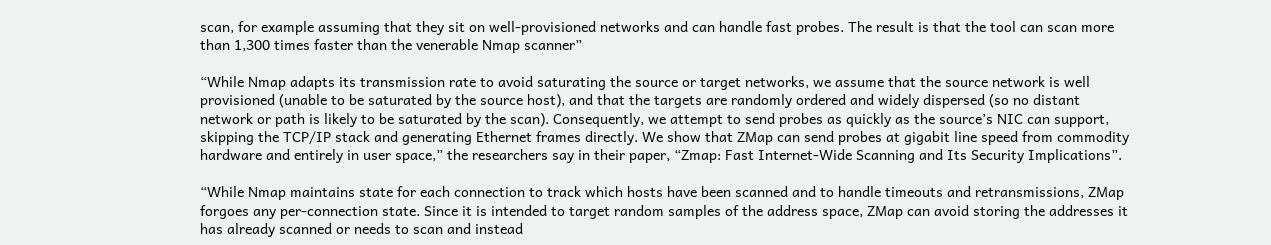scan, for example assuming that they sit on well-provisioned networks and can handle fast probes. The result is that the tool can scan more than 1,300 times faster than the venerable Nmap scanner”

“While Nmap adapts its transmission rate to avoid saturating the source or target networks, we assume that the source network is well provisioned (unable to be saturated by the source host), and that the targets are randomly ordered and widely dispersed (so no distant network or path is likely to be saturated by the scan). Consequently, we attempt to send probes as quickly as the source’s NIC can support, skipping the TCP/IP stack and generating Ethernet frames directly. We show that ZMap can send probes at gigabit line speed from commodity hardware and entirely in user space,” the researchers say in their paper, “Zmap: Fast Internet-Wide Scanning and Its Security Implications”.

“While Nmap maintains state for each connection to track which hosts have been scanned and to handle timeouts and retransmissions, ZMap forgoes any per-connection state. Since it is intended to target random samples of the address space, ZMap can avoid storing the addresses it has already scanned or needs to scan and instead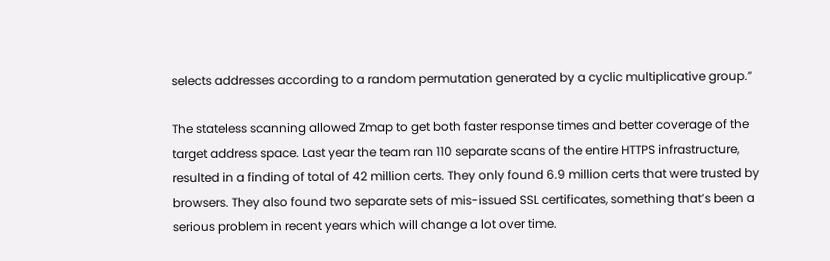selects addresses according to a random permutation generated by a cyclic multiplicative group.”

The stateless scanning allowed Zmap to get both faster response times and better coverage of the target address space. Last year the team ran 110 separate scans of the entire HTTPS infrastructure, resulted in a finding of total of 42 million certs. They only found 6.9 million certs that were trusted by browsers. They also found two separate sets of mis-issued SSL certificates, something that’s been a serious problem in recent years which will change a lot over time.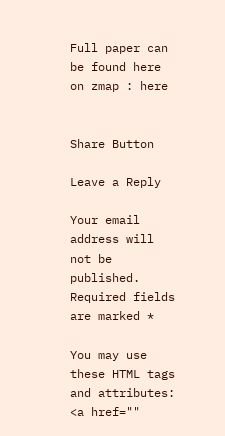Full paper can be found here on zmap : here


Share Button

Leave a Reply

Your email address will not be published. Required fields are marked *

You may use these HTML tags and attributes: <a href=""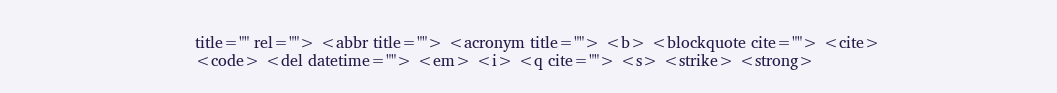title="" rel=""> <abbr title=""> <acronym title=""> <b> <blockquote cite=""> <cite> <code> <del datetime=""> <em> <i> <q cite=""> <s> <strike> <strong>